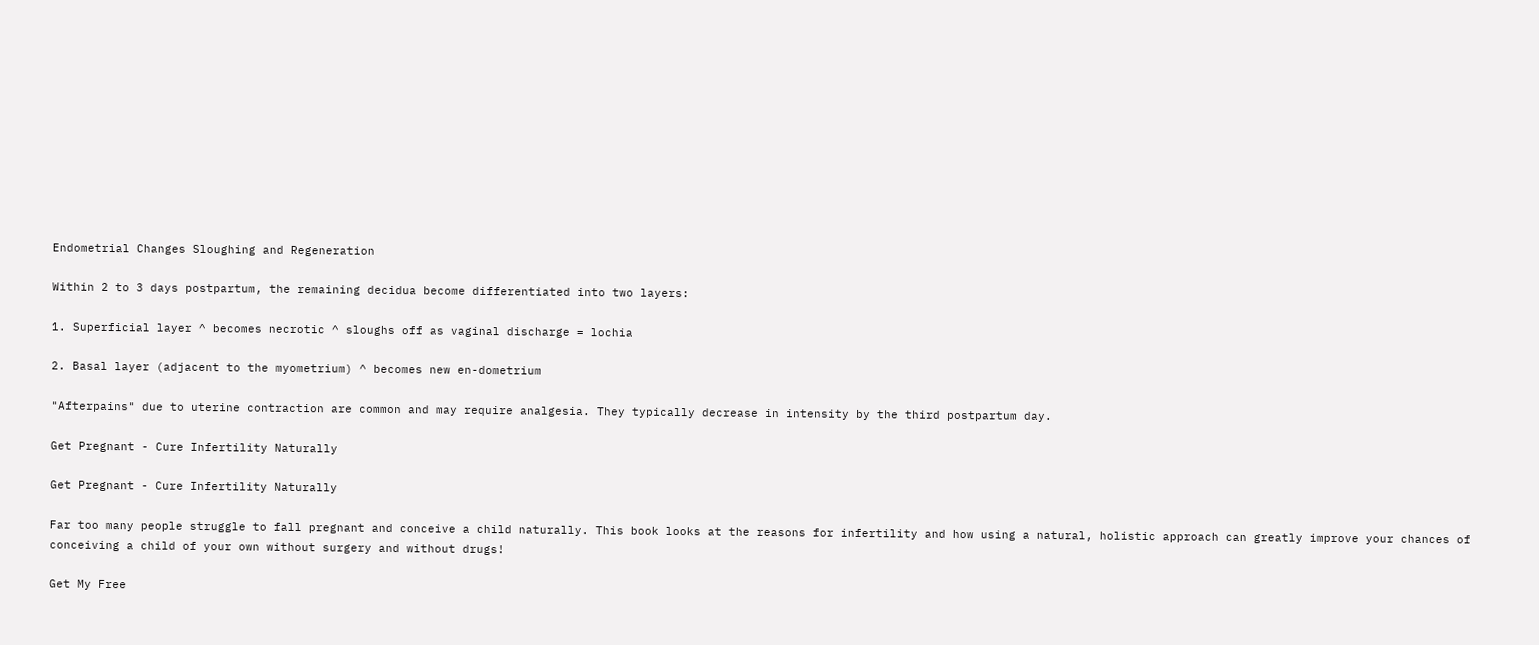Endometrial Changes Sloughing and Regeneration

Within 2 to 3 days postpartum, the remaining decidua become differentiated into two layers:

1. Superficial layer ^ becomes necrotic ^ sloughs off as vaginal discharge = lochia

2. Basal layer (adjacent to the myometrium) ^ becomes new en-dometrium

"Afterpains" due to uterine contraction are common and may require analgesia. They typically decrease in intensity by the third postpartum day.

Get Pregnant - Cure Infertility Naturally

Get Pregnant - Cure Infertility Naturally

Far too many people struggle to fall pregnant and conceive a child naturally. This book looks at the reasons for infertility and how using a natural, holistic approach can greatly improve your chances of conceiving a child of your own without surgery and without drugs!

Get My Free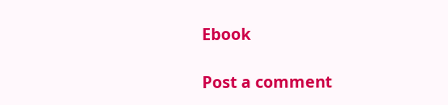Ebook

Post a comment